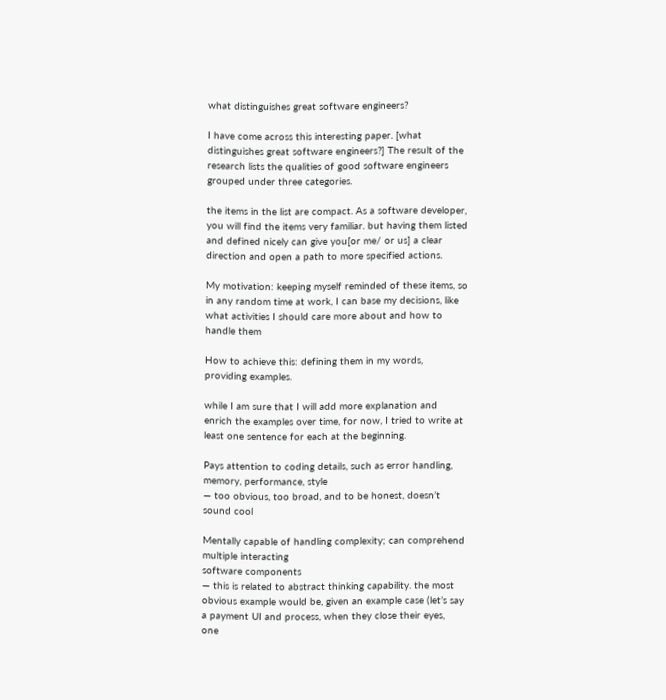what distinguishes great software engineers?

I have come across this interesting paper. [what distinguishes great software engineers?] The result of the research lists the qualities of good software engineers grouped under three categories.

the items in the list are compact. As a software developer, you will find the items very familiar. but having them listed and defined nicely can give you[or me/ or us] a clear direction and open a path to more specified actions.

My motivation: keeping myself reminded of these items, so in any random time at work, I can base my decisions, like what activities I should care more about and how to handle them

How to achieve this: defining them in my words, providing examples.

while I am sure that I will add more explanation and enrich the examples over time, for now, I tried to write at least one sentence for each at the beginning.

Pays attention to coding details, such as error handling, memory, performance, style
— too obvious, too broad, and to be honest, doesn’t sound cool

Mentally capable of handling complexity; can comprehend multiple interacting
software components
— this is related to abstract thinking capability. the most obvious example would be, given an example case (let’s say a payment UI and process, when they close their eyes, one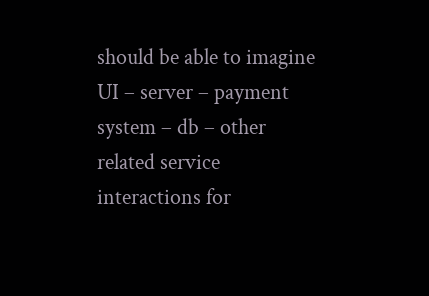should be able to imagine UI – server – payment system – db – other related service interactions for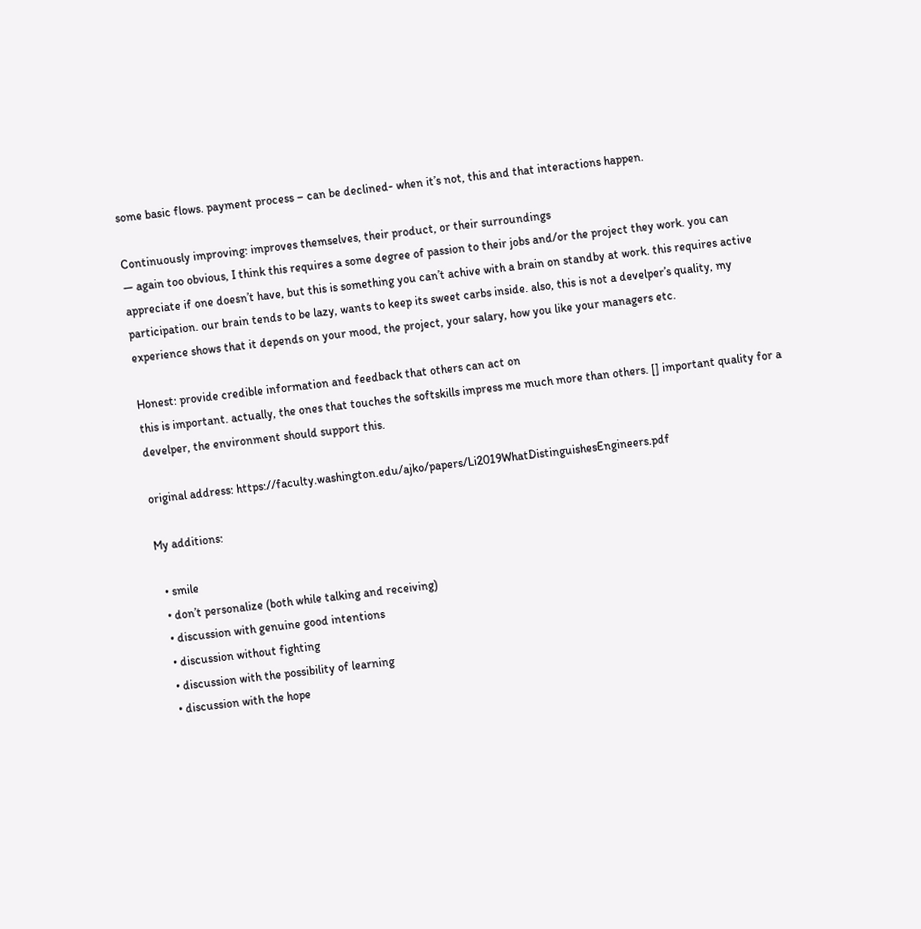some basic flows. payment process – can be declined- when it’s not, this and that interactions happen.

Continuously improving: improves themselves, their product, or their surroundings
— again too obvious, I think this requires a some degree of passion to their jobs and/or the project they work. you can appreciate if one doesn’t have, but this is something you can’t achive with a brain on standby at work. this requires active participation. our brain tends to be lazy, wants to keep its sweet carbs inside. also, this is not a develper’s quality, my experience shows that it depends on your mood, the project, your salary, how you like your managers etc.

Honest: provide credible information and feedback that others can act on
this is important. actually, the ones that touches the softskills impress me much more than others. [] important quality for a develper, the environment should support this.

original address: https://faculty.washington.edu/ajko/papers/Li2019WhatDistinguishesEngineers.pdf

My additions:

  • smile
  • don’t personalize (both while talking and receiving)
  • discussion with genuine good intentions
  • discussion without fighting
  • discussion with the possibility of learning
  • discussion with the hope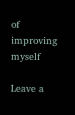of improving myself

Leave a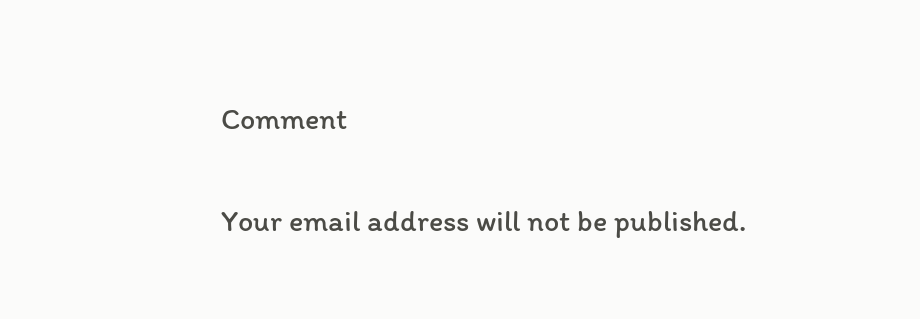Comment

Your email address will not be published.